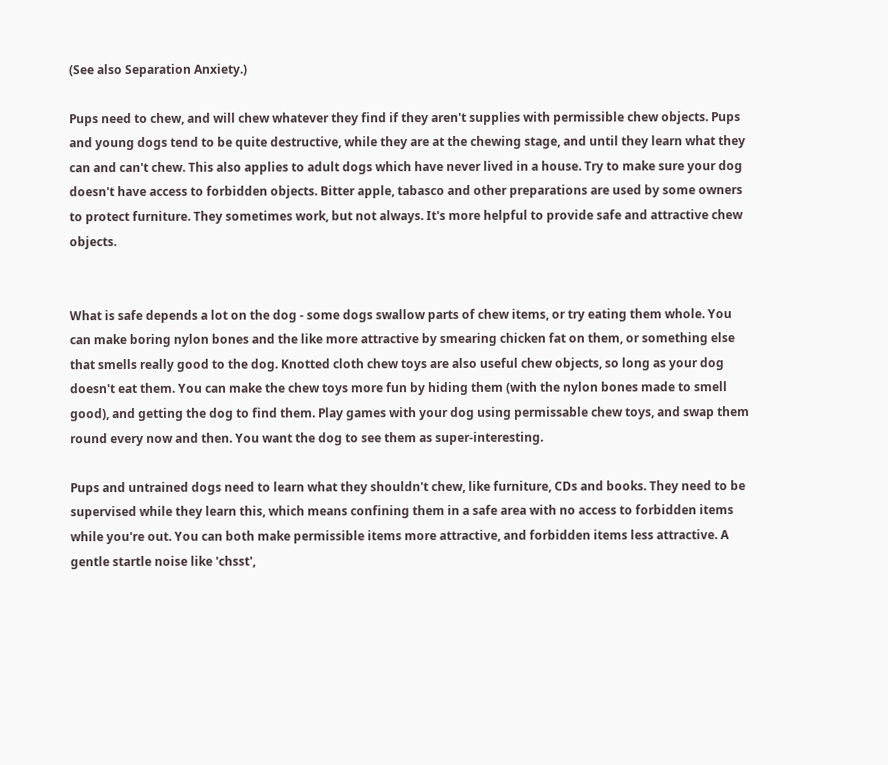(See also Separation Anxiety.)

Pups need to chew, and will chew whatever they find if they aren't supplies with permissible chew objects. Pups and young dogs tend to be quite destructive, while they are at the chewing stage, and until they learn what they can and can't chew. This also applies to adult dogs which have never lived in a house. Try to make sure your dog doesn't have access to forbidden objects. Bitter apple, tabasco and other preparations are used by some owners to protect furniture. They sometimes work, but not always. It's more helpful to provide safe and attractive chew objects.


What is safe depends a lot on the dog - some dogs swallow parts of chew items, or try eating them whole. You can make boring nylon bones and the like more attractive by smearing chicken fat on them, or something else that smells really good to the dog. Knotted cloth chew toys are also useful chew objects, so long as your dog doesn't eat them. You can make the chew toys more fun by hiding them (with the nylon bones made to smell good), and getting the dog to find them. Play games with your dog using permissable chew toys, and swap them round every now and then. You want the dog to see them as super-interesting.

Pups and untrained dogs need to learn what they shouldn't chew, like furniture, CDs and books. They need to be supervised while they learn this, which means confining them in a safe area with no access to forbidden items while you're out. You can both make permissible items more attractive, and forbidden items less attractive. A gentle startle noise like 'chsst',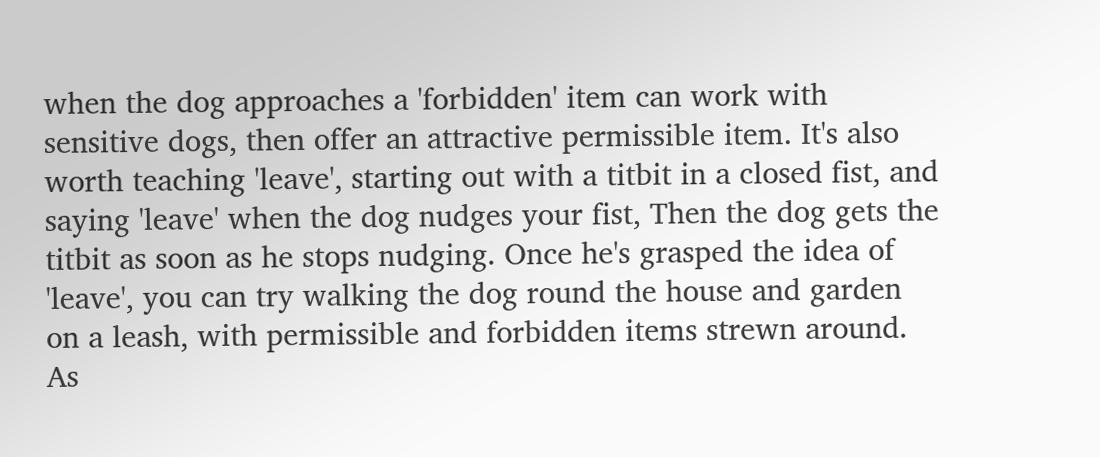when the dog approaches a 'forbidden' item can work with sensitive dogs, then offer an attractive permissible item. It's also worth teaching 'leave', starting out with a titbit in a closed fist, and saying 'leave' when the dog nudges your fist, Then the dog gets the titbit as soon as he stops nudging. Once he's grasped the idea of 'leave', you can try walking the dog round the house and garden on a leash, with permissible and forbidden items strewn around. As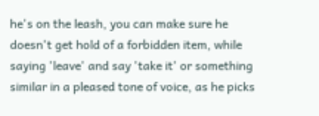he's on the leash, you can make sure he doesn't get hold of a forbidden item, while saying 'leave' and say 'take it' or something similar in a pleased tone of voice, as he picks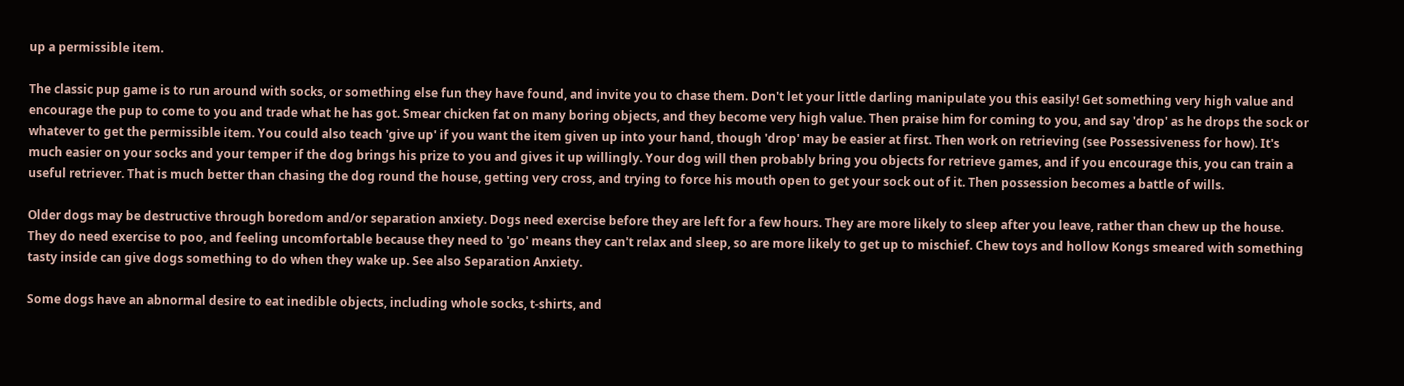up a permissible item.

The classic pup game is to run around with socks, or something else fun they have found, and invite you to chase them. Don't let your little darling manipulate you this easily! Get something very high value and encourage the pup to come to you and trade what he has got. Smear chicken fat on many boring objects, and they become very high value. Then praise him for coming to you, and say 'drop' as he drops the sock or whatever to get the permissible item. You could also teach 'give up' if you want the item given up into your hand, though 'drop' may be easier at first. Then work on retrieving (see Possessiveness for how). It's much easier on your socks and your temper if the dog brings his prize to you and gives it up willingly. Your dog will then probably bring you objects for retrieve games, and if you encourage this, you can train a useful retriever. That is much better than chasing the dog round the house, getting very cross, and trying to force his mouth open to get your sock out of it. Then possession becomes a battle of wills.

Older dogs may be destructive through boredom and/or separation anxiety. Dogs need exercise before they are left for a few hours. They are more likely to sleep after you leave, rather than chew up the house. They do need exercise to poo, and feeling uncomfortable because they need to 'go' means they can't relax and sleep, so are more likely to get up to mischief. Chew toys and hollow Kongs smeared with something tasty inside can give dogs something to do when they wake up. See also Separation Anxiety.

Some dogs have an abnormal desire to eat inedible objects, including whole socks, t-shirts, and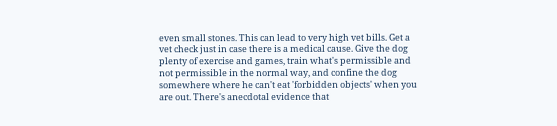even small stones. This can lead to very high vet bills. Get a vet check just in case there is a medical cause. Give the dog plenty of exercise and games, train what's permissible and not permissible in the normal way, and confine the dog somewhere where he can't eat 'forbidden objects' when you are out. There's anecdotal evidence that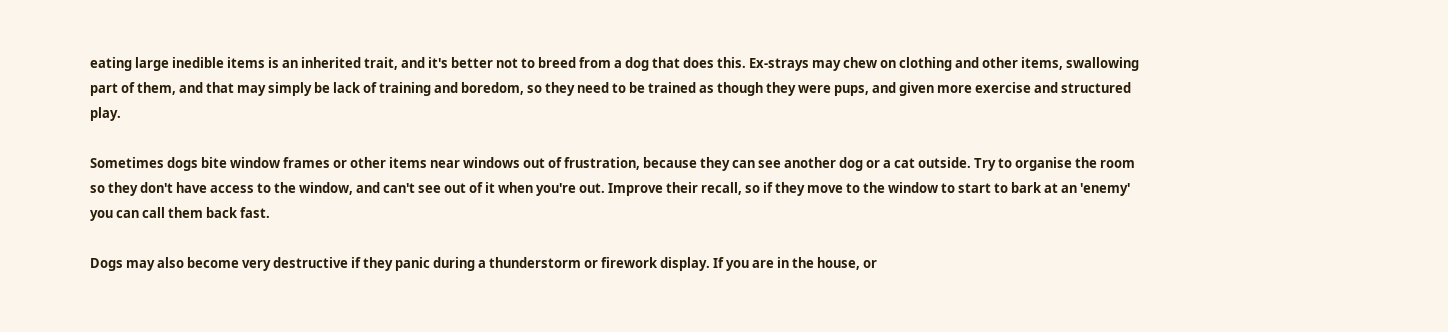eating large inedible items is an inherited trait, and it's better not to breed from a dog that does this. Ex-strays may chew on clothing and other items, swallowing part of them, and that may simply be lack of training and boredom, so they need to be trained as though they were pups, and given more exercise and structured play.

Sometimes dogs bite window frames or other items near windows out of frustration, because they can see another dog or a cat outside. Try to organise the room so they don't have access to the window, and can't see out of it when you're out. Improve their recall, so if they move to the window to start to bark at an 'enemy' you can call them back fast.

Dogs may also become very destructive if they panic during a thunderstorm or firework display. If you are in the house, or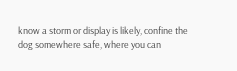know a storm or display is likely, confine the dog somewhere safe, where you can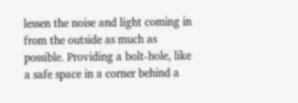lessen the noise and light coming in from the outside as much as possible. Providing a bolt-hole, like a safe space in a corner behind a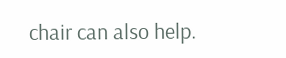chair can also help.